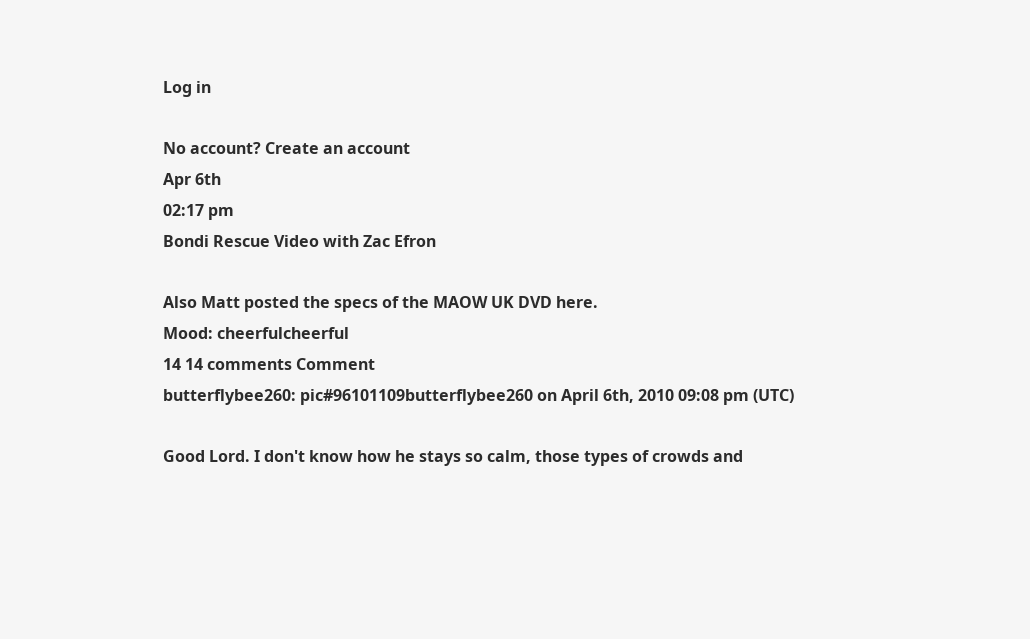Log in

No account? Create an account
Apr 6th
02:17 pm
Bondi Rescue Video with Zac Efron

Also Matt posted the specs of the MAOW UK DVD here.
Mood: cheerfulcheerful
14 14 comments Comment
butterflybee260: pic#96101109butterflybee260 on April 6th, 2010 09:08 pm (UTC)

Good Lord. I don't know how he stays so calm, those types of crowds and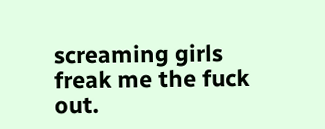screaming girls freak me the fuck out.